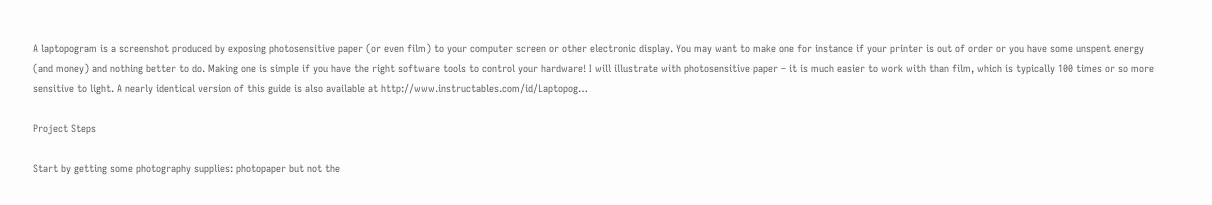A laptopogram is a screenshot produced by exposing photosensitive paper (or even film) to your computer screen or other electronic display. You may want to make one for instance if your printer is out of order or you have some unspent energy (and money) and nothing better to do. Making one is simple if you have the right software tools to control your hardware! I will illustrate with photosensitive paper – it is much easier to work with than film, which is typically 100 times or so more sensitive to light. A nearly identical version of this guide is also available at http://www.instructables.com/id/Laptopog…

Project Steps

Start by getting some photography supplies: photopaper but not the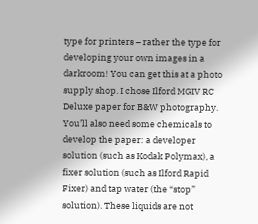type for printers – rather the type for developing your own images in a darkroom! You can get this at a photo supply shop. I chose Ilford MGIV RC Deluxe paper for B&W photography. You’ll also need some chemicals to develop the paper: a developer solution (such as Kodak Polymax), a fixer solution (such as Ilford Rapid Fixer) and tap water (the “stop” solution). These liquids are not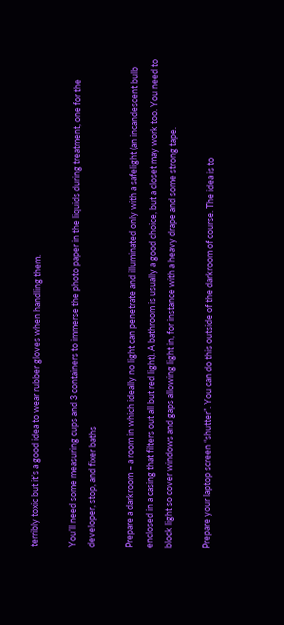terribly toxic but it’s a good idea to wear rubber gloves when handling them.

You’ll need some measuring cups and 3 containers to immerse the photo paper in the liquids during treatment, one for the developer, stop, and fixer baths

Prepare a darkroom – a room in which ideally no light can penetrate and illuminated only with a safelight (an incandescent bulb enclosed in a casing that filters out all but red light). A bathroom is usually a good choice, but a closet may work too. You need to block light so cover windows and gaps allowing light in, for instance with a heavy drape and some strong tape.

Prepare your laptop screen “shutter”. You can do this outside of the darkroom of course. The idea is to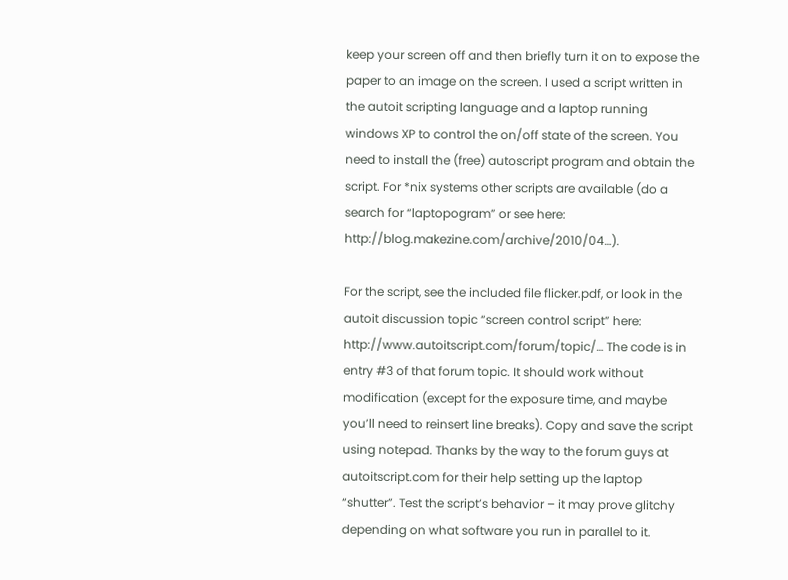keep your screen off and then briefly turn it on to expose the paper to an image on the screen. I used a script written in the autoit scripting language and a laptop running windows XP to control the on/off state of the screen. You need to install the (free) autoscript program and obtain the script. For *nix systems other scripts are available (do a search for “laptopogram” or see here: http://blog.makezine.com/archive/2010/04…).

For the script, see the included file flicker.pdf, or look in the autoit discussion topic “screen control script” here: http://www.autoitscript.com/forum/topic/… The code is in entry #3 of that forum topic. It should work without modification (except for the exposure time, and maybe you’ll need to reinsert line breaks). Copy and save the script using notepad. Thanks by the way to the forum guys at autoitscript.com for their help setting up the laptop “shutter”. Test the script’s behavior – it may prove glitchy depending on what software you run in parallel to it.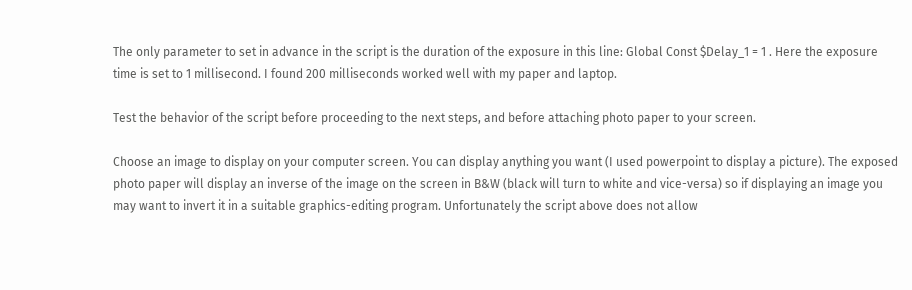The only parameter to set in advance in the script is the duration of the exposure in this line: Global Const $Delay_1 = 1 . Here the exposure time is set to 1 millisecond. I found 200 milliseconds worked well with my paper and laptop.

Test the behavior of the script before proceeding to the next steps, and before attaching photo paper to your screen.

Choose an image to display on your computer screen. You can display anything you want (I used powerpoint to display a picture). The exposed photo paper will display an inverse of the image on the screen in B&W (black will turn to white and vice-versa) so if displaying an image you may want to invert it in a suitable graphics-editing program. Unfortunately the script above does not allow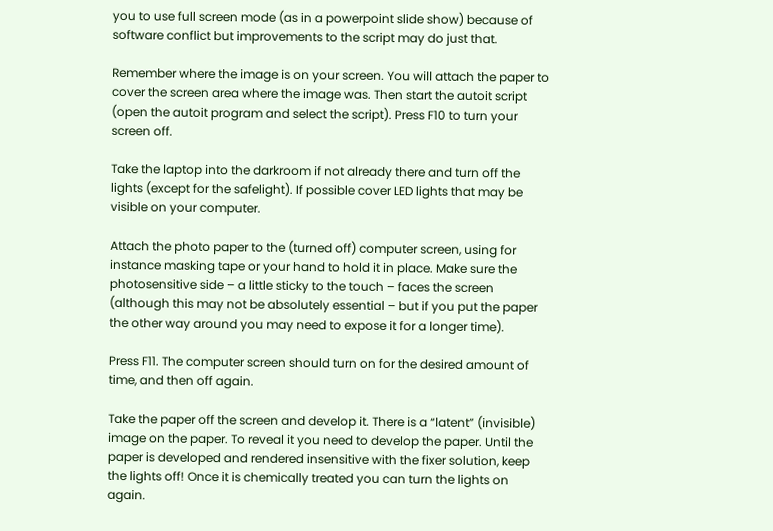you to use full screen mode (as in a powerpoint slide show) because of software conflict but improvements to the script may do just that.

Remember where the image is on your screen. You will attach the paper to cover the screen area where the image was. Then start the autoit script (open the autoit program and select the script). Press F10 to turn your screen off.

Take the laptop into the darkroom if not already there and turn off the lights (except for the safelight). If possible cover LED lights that may be visible on your computer.

Attach the photo paper to the (turned off) computer screen, using for instance masking tape or your hand to hold it in place. Make sure the photosensitive side – a little sticky to the touch – faces the screen (although this may not be absolutely essential – but if you put the paper the other way around you may need to expose it for a longer time).

Press F11. The computer screen should turn on for the desired amount of time, and then off again.

Take the paper off the screen and develop it. There is a “latent” (invisible) image on the paper. To reveal it you need to develop the paper. Until the paper is developed and rendered insensitive with the fixer solution, keep the lights off! Once it is chemically treated you can turn the lights on again.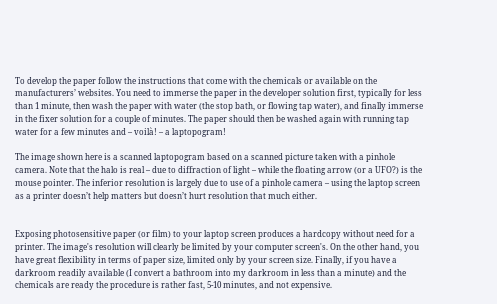To develop the paper follow the instructions that come with the chemicals or available on the manufacturers’ websites. You need to immerse the paper in the developer solution first, typically for less than 1 minute, then wash the paper with water (the stop bath, or flowing tap water), and finally immerse in the fixer solution for a couple of minutes. The paper should then be washed again with running tap water for a few minutes and – voilà! – a laptopogram!

The image shown here is a scanned laptopogram based on a scanned picture taken with a pinhole camera. Note that the halo is real – due to diffraction of light – while the floating arrow (or a UFO?) is the mouse pointer. The inferior resolution is largely due to use of a pinhole camera – using the laptop screen as a printer doesn’t help matters but doesn’t hurt resolution that much either.


Exposing photosensitive paper (or film) to your laptop screen produces a hardcopy without need for a printer. The image's resolution will clearly be limited by your computer screen's. On the other hand, you have great flexibility in terms of paper size, limited only by your screen size. Finally, if you have a darkroom readily available (I convert a bathroom into my darkroom in less than a minute) and the chemicals are ready the procedure is rather fast, 5-10 minutes, and not expensive.